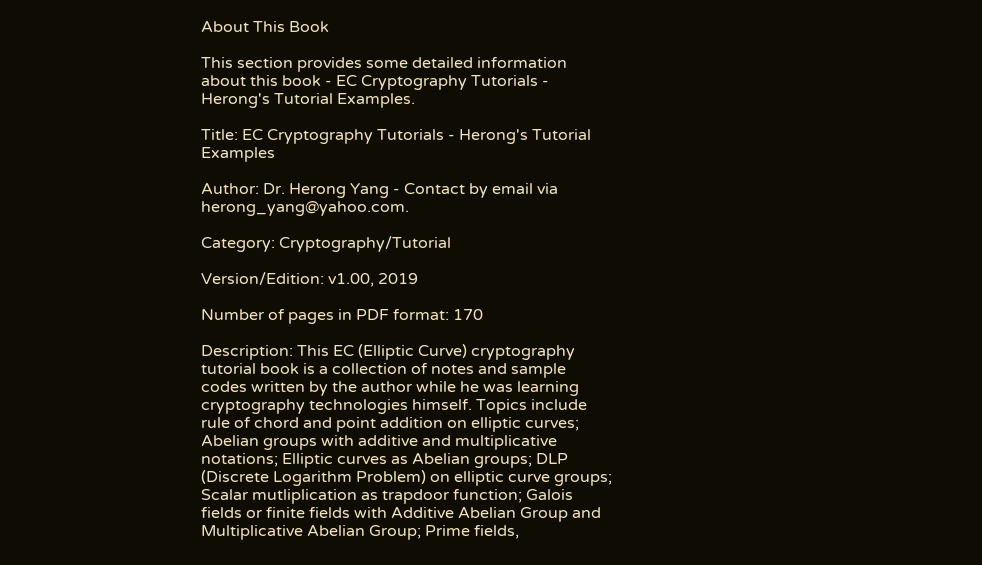About This Book

This section provides some detailed information about this book - EC Cryptography Tutorials - Herong's Tutorial Examples.

Title: EC Cryptography Tutorials - Herong's Tutorial Examples

Author: Dr. Herong Yang - Contact by email via herong_yang@yahoo.com.

Category: Cryptography/Tutorial

Version/Edition: v1.00, 2019

Number of pages in PDF format: 170

Description: This EC (Elliptic Curve) cryptography tutorial book is a collection of notes and sample codes written by the author while he was learning cryptography technologies himself. Topics include rule of chord and point addition on elliptic curves; Abelian groups with additive and multiplicative notations; Elliptic curves as Abelian groups; DLP (Discrete Logarithm Problem) on elliptic curve groups; Scalar mutliplication as trapdoor function; Galois fields or finite fields with Additive Abelian Group and Multiplicative Abelian Group; Prime fields,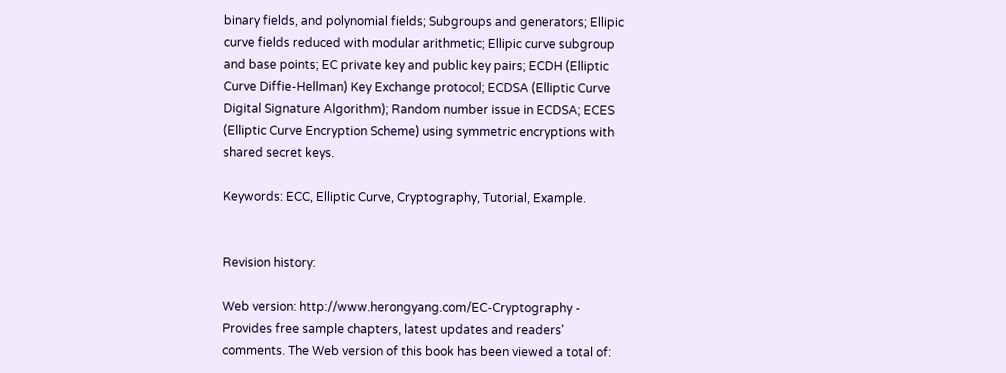binary fields, and polynomial fields; Subgroups and generators; Ellipic curve fields reduced with modular arithmetic; Ellipic curve subgroup and base points; EC private key and public key pairs; ECDH (Elliptic Curve Diffie-Hellman) Key Exchange protocol; ECDSA (Elliptic Curve Digital Signature Algorithm); Random number issue in ECDSA; ECES (Elliptic Curve Encryption Scheme) using symmetric encryptions with shared secret keys.

Keywords: ECC, Elliptic Curve, Cryptography, Tutorial, Example.


Revision history:

Web version: http://www.herongyang.com/EC-Cryptography - Provides free sample chapters, latest updates and readers' comments. The Web version of this book has been viewed a total of: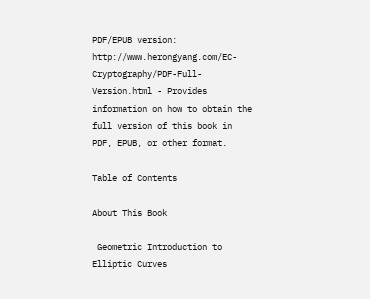PDF/EPUB version: http://www.herongyang.com/EC-Cryptography/PDF-Full-Version.html - Provides information on how to obtain the full version of this book in PDF, EPUB, or other format.

Table of Contents

About This Book

 Geometric Introduction to Elliptic Curves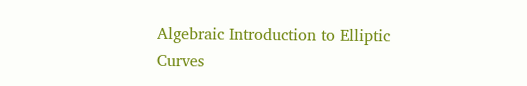Algebraic Introduction to Elliptic Curves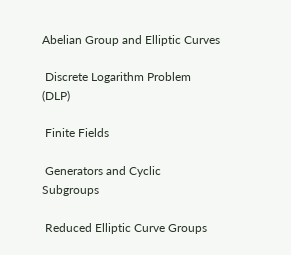Abelian Group and Elliptic Curves

 Discrete Logarithm Problem (DLP)

 Finite Fields

 Generators and Cyclic Subgroups

 Reduced Elliptic Curve Groups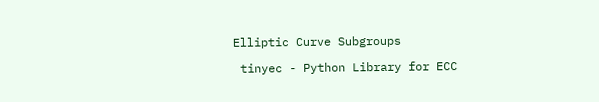Elliptic Curve Subgroups

 tinyec - Python Library for ECC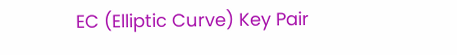EC (Elliptic Curve) Key Pair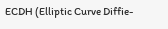ECDH (Elliptic Curve Diffie-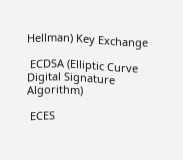Hellman) Key Exchange

 ECDSA (Elliptic Curve Digital Signature Algorithm)

 ECES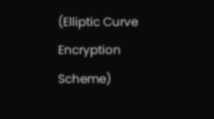(Elliptic Curve Encryption Scheme)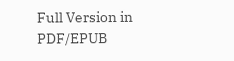Full Version in PDF/EPUB